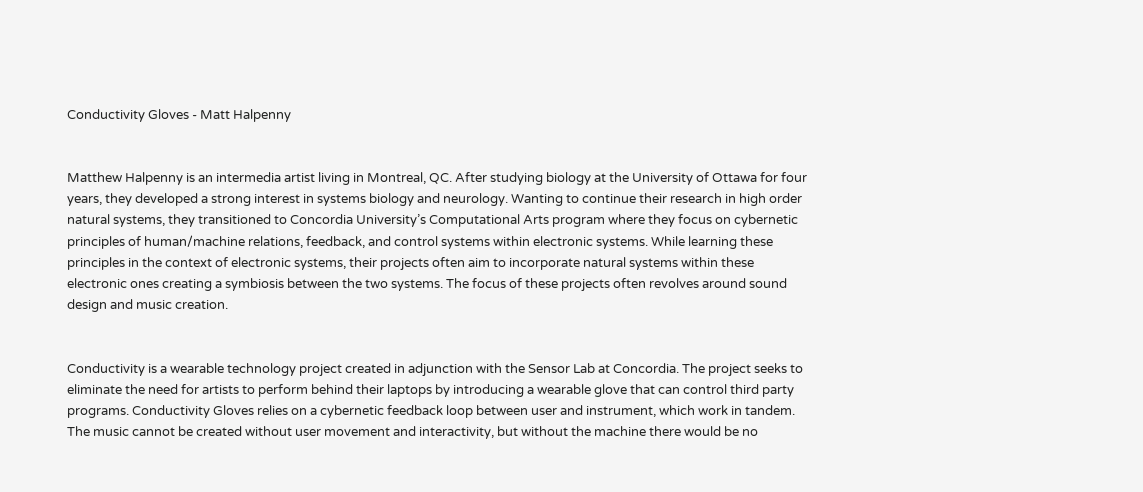Conductivity Gloves - Matt Halpenny


Matthew Halpenny is an intermedia artist living in Montreal, QC. After studying biology at the University of Ottawa for four years, they developed a strong interest in systems biology and neurology. Wanting to continue their research in high order natural systems, they transitioned to Concordia University’s Computational Arts program where they focus on cybernetic principles of human/machine relations, feedback, and control systems within electronic systems. While learning these principles in the context of electronic systems, their projects often aim to incorporate natural systems within these electronic ones creating a symbiosis between the two systems. The focus of these projects often revolves around sound design and music creation.


Conductivity is a wearable technology project created in adjunction with the Sensor Lab at Concordia. The project seeks to eliminate the need for artists to perform behind their laptops by introducing a wearable glove that can control third party programs. Conductivity Gloves relies on a cybernetic feedback loop between user and instrument, which work in tandem. The music cannot be created without user movement and interactivity, but without the machine there would be no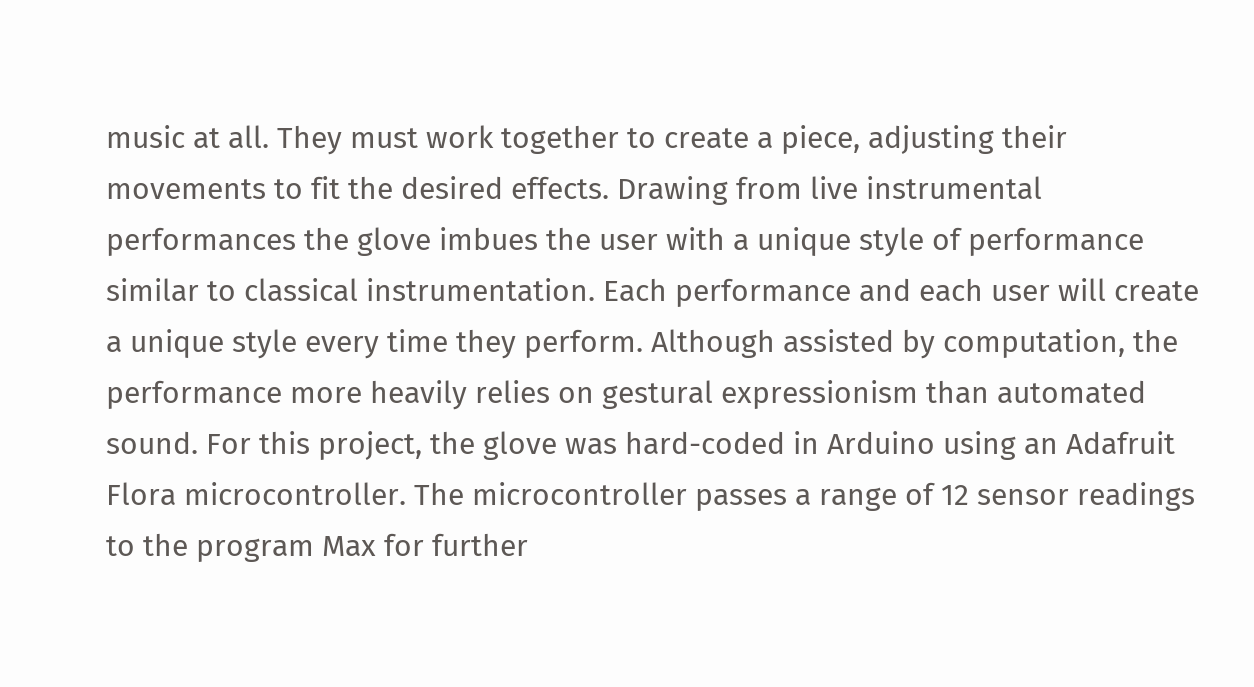music at all. They must work together to create a piece, adjusting their movements to fit the desired effects. Drawing from live instrumental performances the glove imbues the user with a unique style of performance similar to classical instrumentation. Each performance and each user will create a unique style every time they perform. Although assisted by computation, the performance more heavily relies on gestural expressionism than automated sound. For this project, the glove was hard-coded in Arduino using an Adafruit Flora microcontroller. The microcontroller passes a range of 12 sensor readings to the program Max for further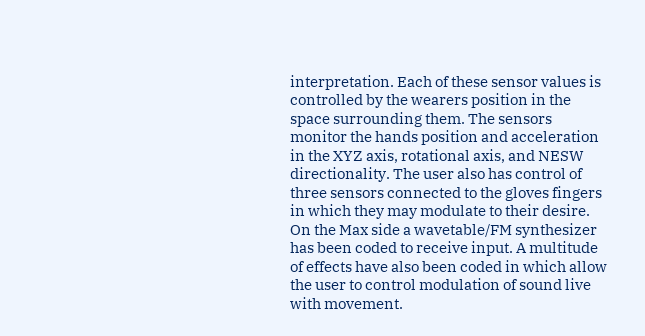interpretation. Each of these sensor values is controlled by the wearers position in the space surrounding them. The sensors monitor the hands position and acceleration in the XYZ axis, rotational axis, and NESW directionality. The user also has control of three sensors connected to the gloves fingers in which they may modulate to their desire. On the Max side a wavetable/FM synthesizer has been coded to receive input. A multitude of effects have also been coded in which allow the user to control modulation of sound live with movement.